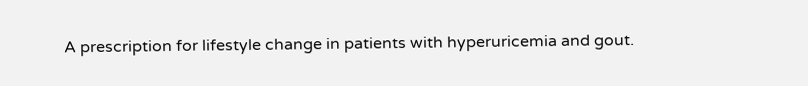A prescription for lifestyle change in patients with hyperuricemia and gout.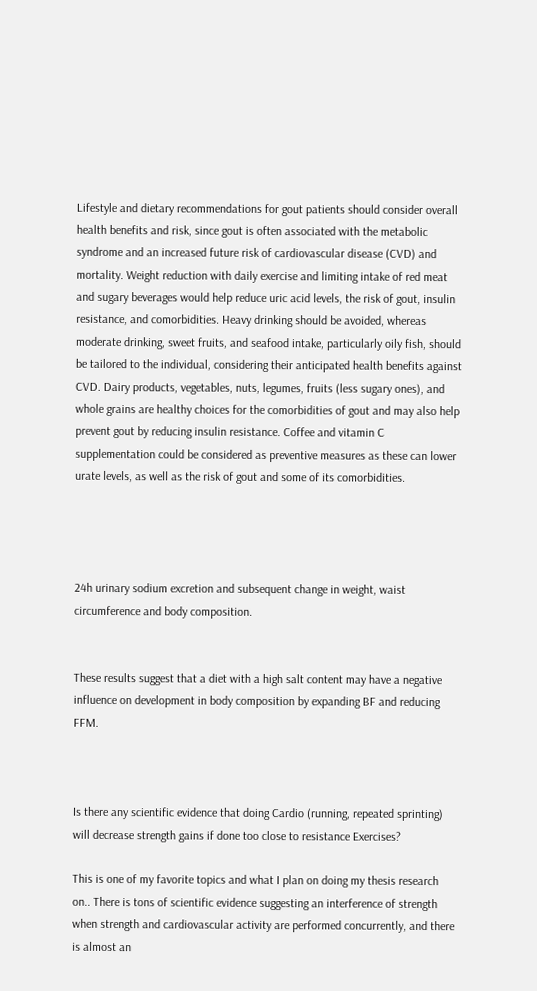Lifestyle and dietary recommendations for gout patients should consider overall health benefits and risk, since gout is often associated with the metabolic syndrome and an increased future risk of cardiovascular disease (CVD) and mortality. Weight reduction with daily exercise and limiting intake of red meat and sugary beverages would help reduce uric acid levels, the risk of gout, insulin resistance, and comorbidities. Heavy drinking should be avoided, whereas moderate drinking, sweet fruits, and seafood intake, particularly oily fish, should be tailored to the individual, considering their anticipated health benefits against CVD. Dairy products, vegetables, nuts, legumes, fruits (less sugary ones), and whole grains are healthy choices for the comorbidities of gout and may also help prevent gout by reducing insulin resistance. Coffee and vitamin C supplementation could be considered as preventive measures as these can lower urate levels, as well as the risk of gout and some of its comorbidities.




24h urinary sodium excretion and subsequent change in weight, waist circumference and body composition.


These results suggest that a diet with a high salt content may have a negative influence on development in body composition by expanding BF and reducing FFM.



Is there any scientific evidence that doing Cardio (running, repeated sprinting) will decrease strength gains if done too close to resistance Exercises?

This is one of my favorite topics and what I plan on doing my thesis research on.. There is tons of scientific evidence suggesting an interference of strength when strength and cardiovascular activity are performed concurrently, and there is almost an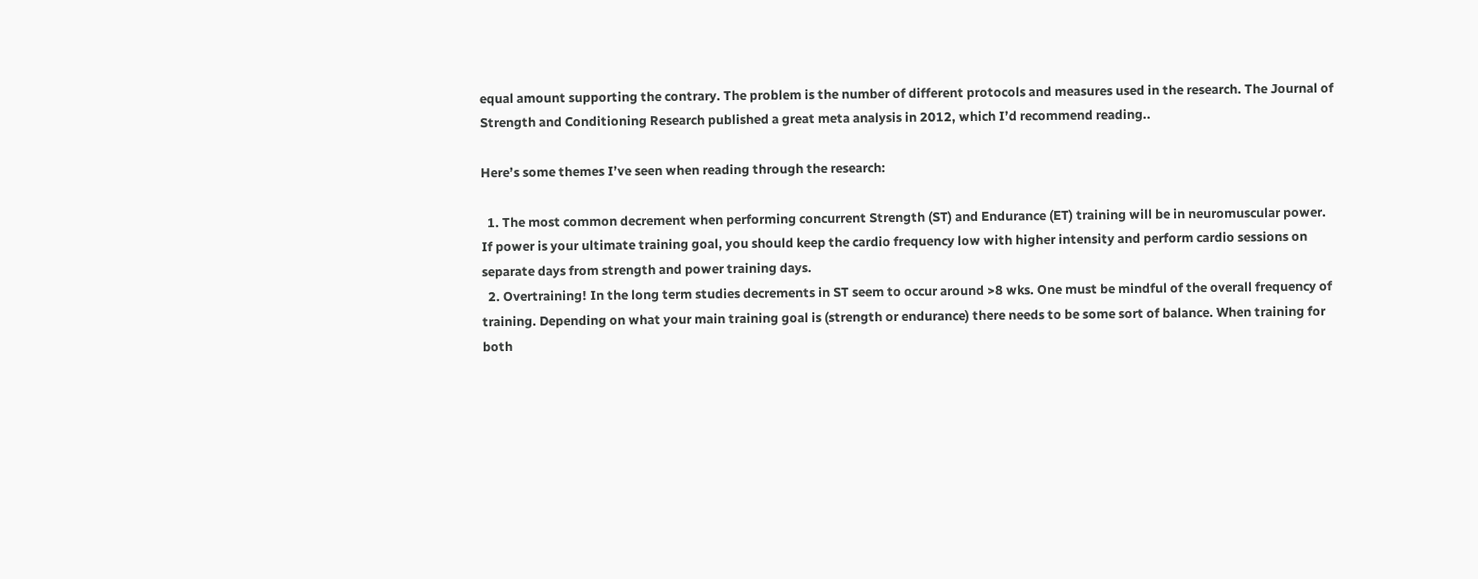equal amount supporting the contrary. The problem is the number of different protocols and measures used in the research. The Journal of Strength and Conditioning Research published a great meta analysis in 2012, which I’d recommend reading..

Here’s some themes I’ve seen when reading through the research:

  1. The most common decrement when performing concurrent Strength (ST) and Endurance (ET) training will be in neuromuscular power. If power is your ultimate training goal, you should keep the cardio frequency low with higher intensity and perform cardio sessions on separate days from strength and power training days.
  2. Overtraining! In the long term studies decrements in ST seem to occur around >8 wks. One must be mindful of the overall frequency of training. Depending on what your main training goal is (strength or endurance) there needs to be some sort of balance. When training for both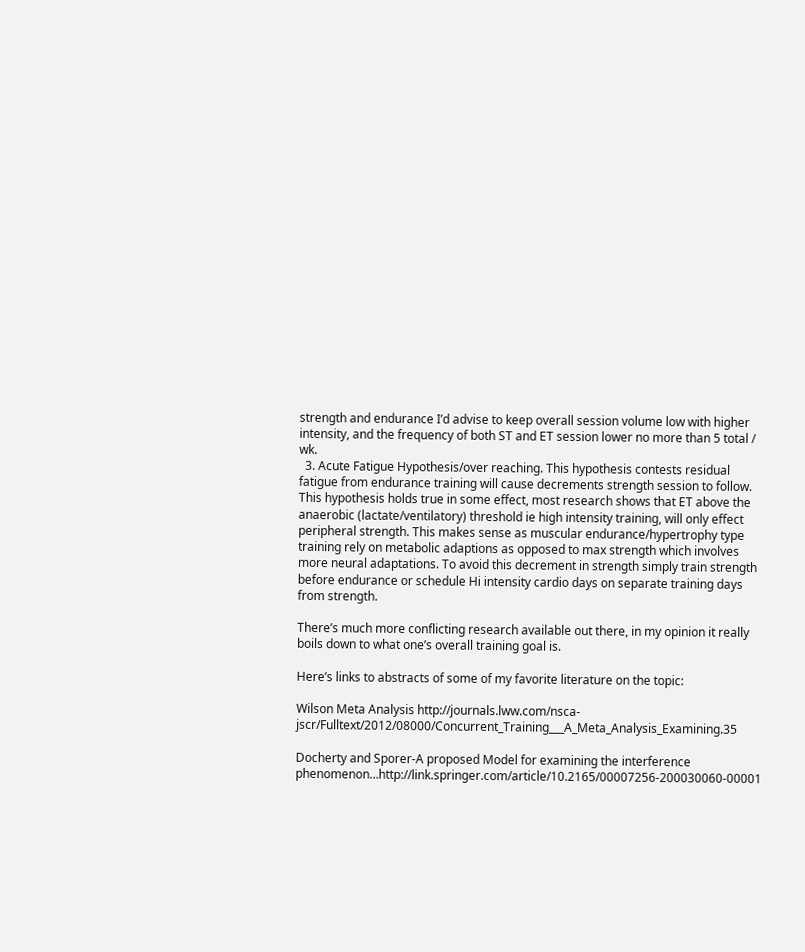strength and endurance I’d advise to keep overall session volume low with higher intensity, and the frequency of both ST and ET session lower no more than 5 total / wk.
  3. Acute Fatigue Hypothesis/over reaching. This hypothesis contests residual fatigue from endurance training will cause decrements strength session to follow. This hypothesis holds true in some effect, most research shows that ET above the anaerobic (lactate/ventilatory) threshold ie high intensity training, will only effect peripheral strength. This makes sense as muscular endurance/hypertrophy type training rely on metabolic adaptions as opposed to max strength which involves more neural adaptations. To avoid this decrement in strength simply train strength before endurance or schedule Hi intensity cardio days on separate training days from strength.

There’s much more conflicting research available out there, in my opinion it really boils down to what one’s overall training goal is.

Here’s links to abstracts of some of my favorite literature on the topic:

Wilson Meta Analysis http://journals.lww.com/nsca-jscr/Fulltext/2012/08000/Concurrent_Training___A_Meta_Analysis_Examining.35

Docherty and Sporer-A proposed Model for examining the interference phenomenon…http://link.springer.com/article/10.2165/00007256-200030060-00001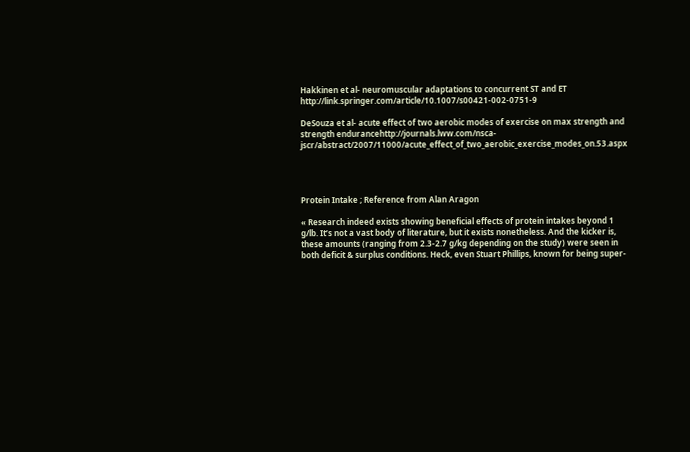Hakkinen et al- neuromuscular adaptations to concurrent ST and ET http://link.springer.com/article/10.1007/s00421-002-0751-9

DeSouza et al- acute effect of two aerobic modes of exercise on max strength and strength endurancehttp://journals.lww.com/nsca-jscr/abstract/2007/11000/acute_effect_of_two_aerobic_exercise_modes_on.53.aspx




Protein Intake ; Reference from Alan Aragon

« Research indeed exists showing beneficial effects of protein intakes beyond 1 g/lb. It’s not a vast body of literature, but it exists nonetheless. And the kicker is, these amounts (ranging from 2.3-2.7 g/kg depending on the study) were seen in both deficit & surplus conditions. Heck, even Stuart Phillips, known for being super-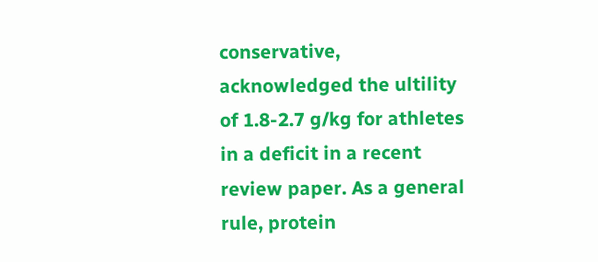conservative, acknowledged the ultility of 1.8-2.7 g/kg for athletes in a deficit in a recent review paper. As a general rule, protein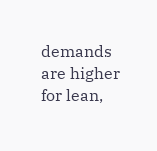demands are higher for lean,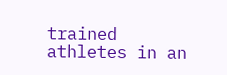trained athletes in an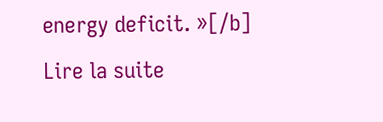energy deficit. »[/b] Lire la suite